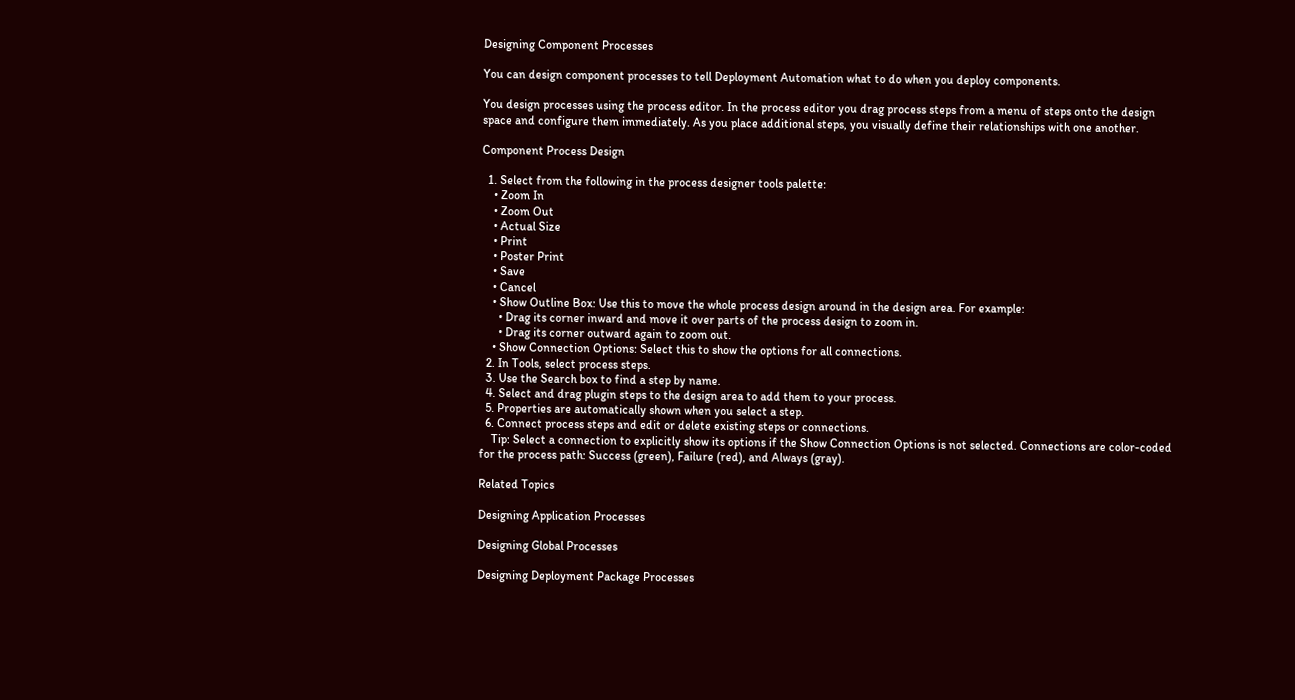Designing Component Processes

You can design component processes to tell Deployment Automation what to do when you deploy components.

You design processes using the process editor. In the process editor you drag process steps from a menu of steps onto the design space and configure them immediately. As you place additional steps, you visually define their relationships with one another.

Component Process Design

  1. Select from the following in the process designer tools palette:
    • Zoom In
    • Zoom Out
    • Actual Size
    • Print
    • Poster Print
    • Save
    • Cancel
    • Show Outline Box: Use this to move the whole process design around in the design area. For example:
      • Drag its corner inward and move it over parts of the process design to zoom in.
      • Drag its corner outward again to zoom out.
    • Show Connection Options: Select this to show the options for all connections.
  2. In Tools, select process steps.
  3. Use the Search box to find a step by name.
  4. Select and drag plugin steps to the design area to add them to your process.
  5. Properties are automatically shown when you select a step.
  6. Connect process steps and edit or delete existing steps or connections.
    Tip: Select a connection to explicitly show its options if the Show Connection Options is not selected. Connections are color-coded for the process path: Success (green), Failure (red), and Always (gray).

Related Topics

Designing Application Processes

Designing Global Processes

Designing Deployment Package Processes